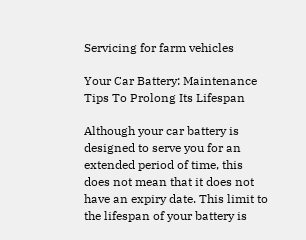Servicing for farm vehicles

Your Car Battery: Maintenance Tips To Prolong Its Lifespan

Although your car battery is designed to serve you for an extended period of time, this does not mean that it does not have an expiry date. This limit to the lifespan of your battery is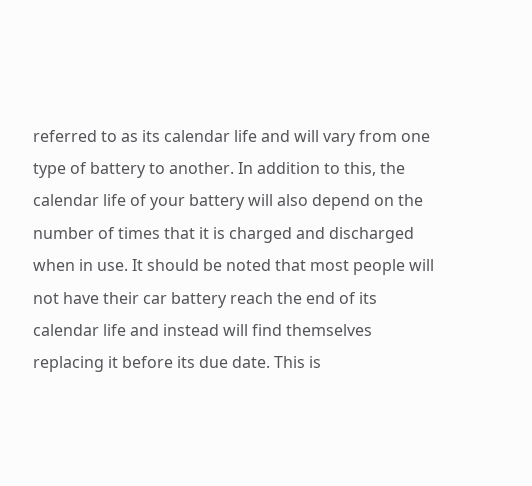referred to as its calendar life and will vary from one type of battery to another. In addition to this, the calendar life of your battery will also depend on the number of times that it is charged and discharged when in use. It should be noted that most people will not have their car battery reach the end of its calendar life and instead will find themselves replacing it before its due date. This is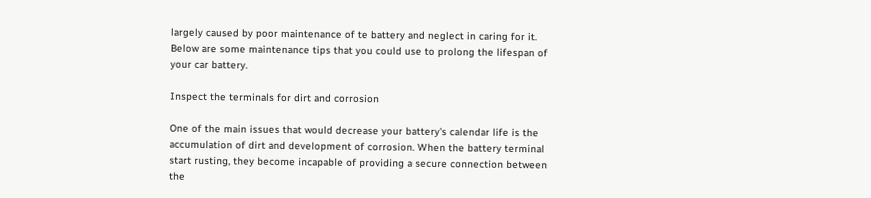largely caused by poor maintenance of te battery and neglect in caring for it. Below are some maintenance tips that you could use to prolong the lifespan of your car battery.

Inspect the terminals for dirt and corrosion

One of the main issues that would decrease your battery's calendar life is the accumulation of dirt and development of corrosion. When the battery terminal start rusting, they become incapable of providing a secure connection between the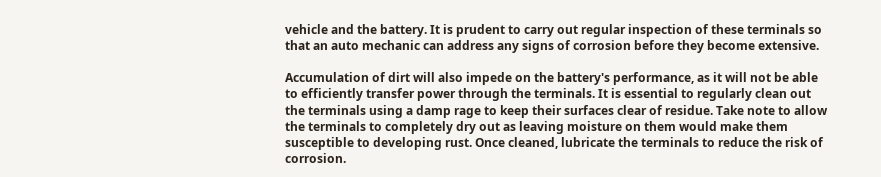vehicle and the battery. It is prudent to carry out regular inspection of these terminals so that an auto mechanic can address any signs of corrosion before they become extensive.

Accumulation of dirt will also impede on the battery's performance, as it will not be able to efficiently transfer power through the terminals. It is essential to regularly clean out the terminals using a damp rage to keep their surfaces clear of residue. Take note to allow the terminals to completely dry out as leaving moisture on them would make them susceptible to developing rust. Once cleaned, lubricate the terminals to reduce the risk of corrosion.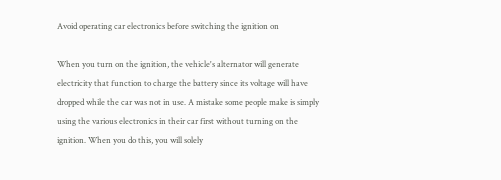Avoid operating car electronics before switching the ignition on

When you turn on the ignition, the vehicle's alternator will generate electricity that function to charge the battery since its voltage will have dropped while the car was not in use. A mistake some people make is simply using the various electronics in their car first without turning on the ignition. When you do this, you will solely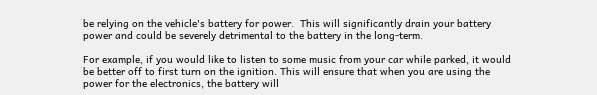be relying on the vehicle's battery for power.  This will significantly drain your battery power and could be severely detrimental to the battery in the long-term.

For example, if you would like to listen to some music from your car while parked, it would be better off to first turn on the ignition. This will ensure that when you are using the power for the electronics, the battery will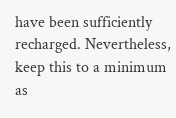have been sufficiently recharged. Nevertheless, keep this to a minimum as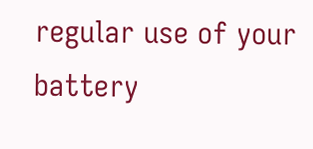regular use of your battery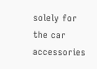solely for the car accessories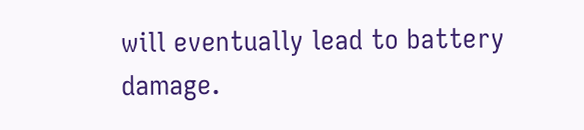will eventually lead to battery damage.